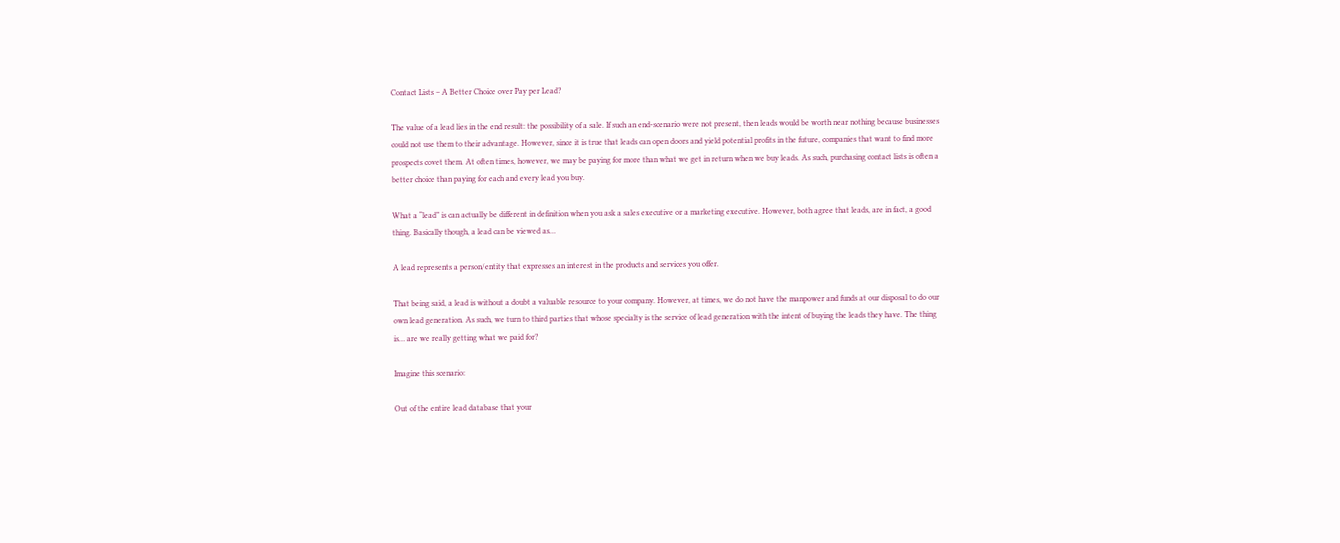Contact Lists – A Better Choice over Pay per Lead?

The value of a lead lies in the end result: the possibility of a sale. If such an end-scenario were not present, then leads would be worth near nothing because businesses could not use them to their advantage. However, since it is true that leads can open doors and yield potential profits in the future, companies that want to find more prospects covet them. At often times, however, we may be paying for more than what we get in return when we buy leads. As such, purchasing contact lists is often a better choice than paying for each and every lead you buy.

What a “lead” is can actually be different in definition when you ask a sales executive or a marketing executive. However, both agree that leads, are in fact, a good thing. Basically though, a lead can be viewed as…

A lead represents a person/entity that expresses an interest in the products and services you offer.

That being said, a lead is without a doubt a valuable resource to your company. However, at times, we do not have the manpower and funds at our disposal to do our own lead generation. As such, we turn to third parties that whose specialty is the service of lead generation with the intent of buying the leads they have. The thing is… are we really getting what we paid for?

Imagine this scenario:

Out of the entire lead database that your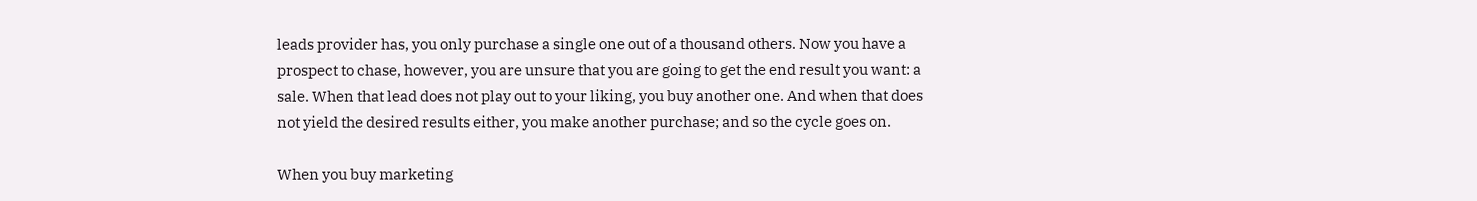leads provider has, you only purchase a single one out of a thousand others. Now you have a prospect to chase, however, you are unsure that you are going to get the end result you want: a sale. When that lead does not play out to your liking, you buy another one. And when that does not yield the desired results either, you make another purchase; and so the cycle goes on.

When you buy marketing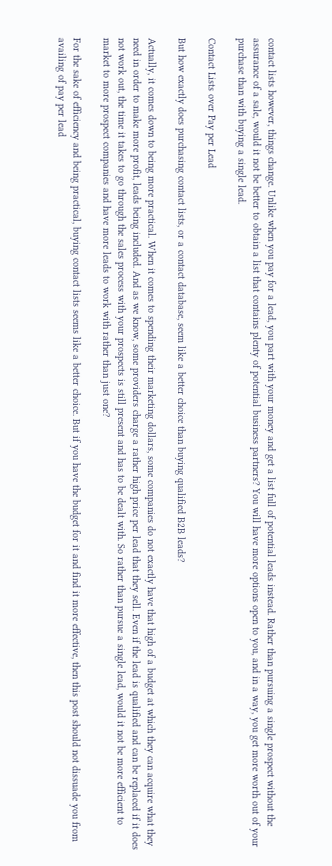contact lists however, things change. Unlike when you pay for a lead, you part with your money and get a list full of potential leads instead. Rather than pursuing a single prospect without the assurance of a sale, would it not be better to obtain a list that contains plenty of potential business partners? You will have more options open to you, and in a way, you get more worth out of your purchase than with buying a single lead.

Contact Lists over Pay per Lead

But how exactly does purchasing contact lists, or a contact database, seem like a better choice than buying qualified B2B leads?

Actually, it comes down to being more practical. When it comes to spending their marketing dollars, some companies do not exactly have that high of a budget at which they can acquire what they need in order to make more profit, leads being included. And as we know, some providers charge a rather high price per lead that they sell. Even if the lead is qualified and can be replaced if it does not work out, the time it takes to go through the sales process with your prospects is still present and has to be dealt with. So rather than pursue a single lead, would it not be more efficient to market to more prospect companies and have more leads to work with rather than just one?

For the sake of efficiency and being practical, buying contact lists seems like a better choice. But if you have the budget for it and find it more effective, then this post should not dissuade you from availing of pay per lead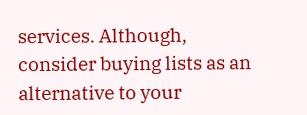services. Although, consider buying lists as an alternative to your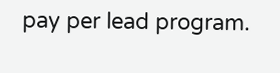pay per lead program.